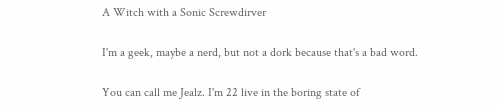A Witch with a Sonic Screwdirver

I'm a geek, maybe a nerd, but not a dork because that's a bad word.

You can call me Jealz. I'm 22 live in the boring state of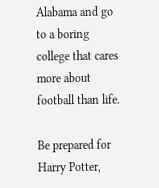Alabama and go to a boring college that cares more about football than life.

Be prepared for Harry Potter,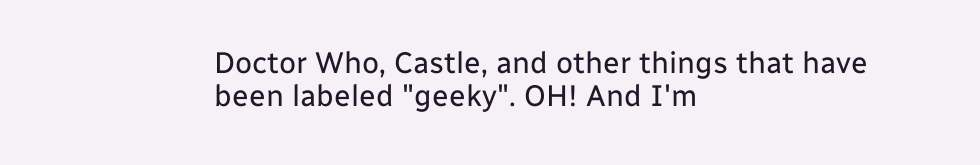Doctor Who, Castle, and other things that have been labeled "geeky". OH! And I'm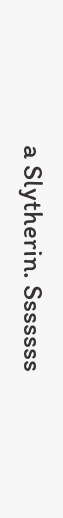a Slytherin. Sssssss